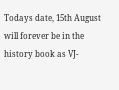Todays date, 15th August will forever be in the history book as VJ-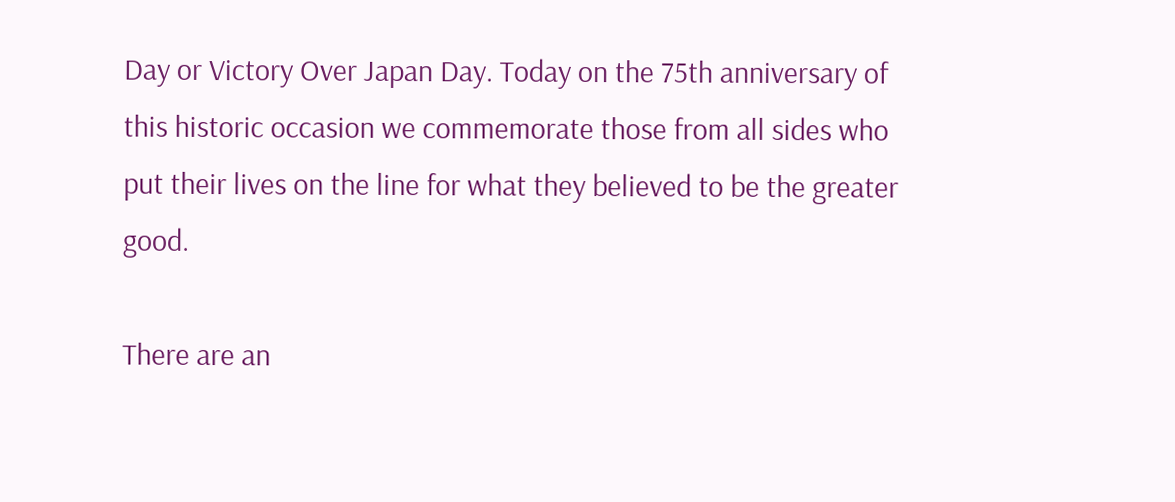Day or Victory Over Japan Day. Today on the 75th anniversary of this historic occasion we commemorate those from all sides who put their lives on the line for what they believed to be the greater good.

There are an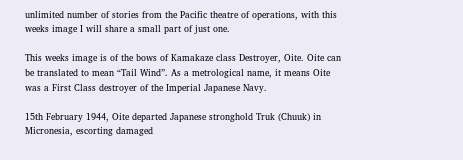unlimited number of stories from the Pacific theatre of operations, with this weeks image I will share a small part of just one.

This weeks image is of the bows of Kamakaze class Destroyer, Oite. Oite can be translated to mean “Tail Wind”. As a metrological name, it means Oite was a First Class destroyer of the Imperial Japanese Navy.

15th February 1944, Oite departed Japanese stronghold Truk (Chuuk) in Micronesia, escorting damaged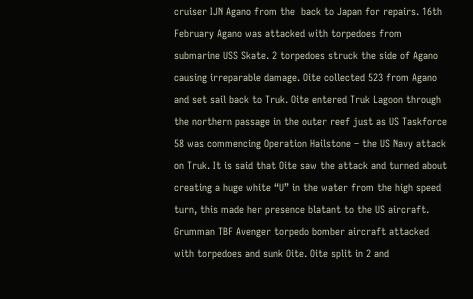cruiser IJN Agano from the  back to Japan for repairs. 16th February Agano was attacked with torpedoes from submarine USS Skate. 2 torpedoes struck the side of Agano causing irreparable damage. Oite collected 523 from Agano and set sail back to Truk. Oite entered Truk Lagoon through the northern passage in the outer reef just as US Taskforce 58 was commencing Operation Hailstone – the US Navy attack on Truk. It is said that Oite saw the attack and turned about creating a huge white “U” in the water from the high speed turn, this made her presence blatant to the US aircraft. Grumman TBF Avenger torpedo bomber aircraft attacked with torpedoes and sunk Oite. Oite split in 2 and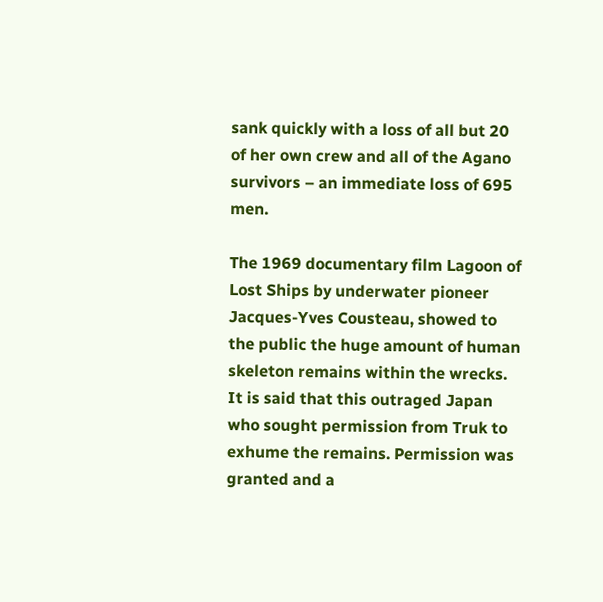sank quickly with a loss of all but 20 of her own crew and all of the Agano survivors – an immediate loss of 695 men.

The 1969 documentary film Lagoon of Lost Ships by underwater pioneer Jacques-Yves Cousteau, showed to the public the huge amount of human skeleton remains within the wrecks. It is said that this outraged Japan who sought permission from Truk to exhume the remains. Permission was granted and a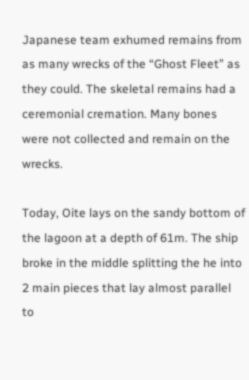Japanese team exhumed remains from as many wrecks of the “Ghost Fleet” as they could. The skeletal remains had a ceremonial cremation. Many bones were not collected and remain on the wrecks.

Today, Oite lays on the sandy bottom of the lagoon at a depth of 61m. The ship broke in the middle splitting the he into 2 main pieces that lay almost parallel to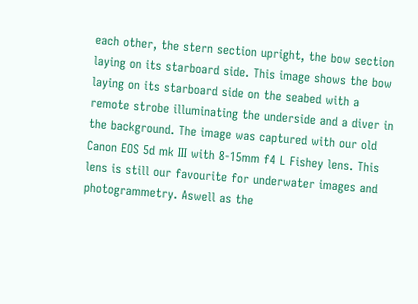each other, the stern section upright, the bow section laying on its starboard side. This image shows the bow laying on its starboard side on the seabed with a remote strobe illuminating the underside and a diver in the background. The image was captured with our old Canon EOS 5d mk III with 8-15mm f4 L Fishey lens. This lens is still our favourite for underwater images and photogrammetry. Aswell as the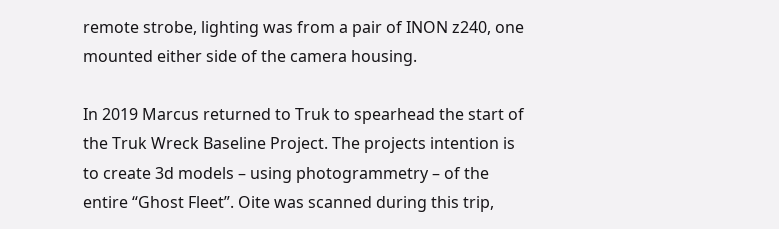remote strobe, lighting was from a pair of INON z240, one mounted either side of the camera housing.

In 2019 Marcus returned to Truk to spearhead the start of the Truk Wreck Baseline Project. The projects intention is to create 3d models – using photogrammetry – of the entire “Ghost Fleet”. Oite was scanned during this trip,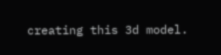creating this 3d model.